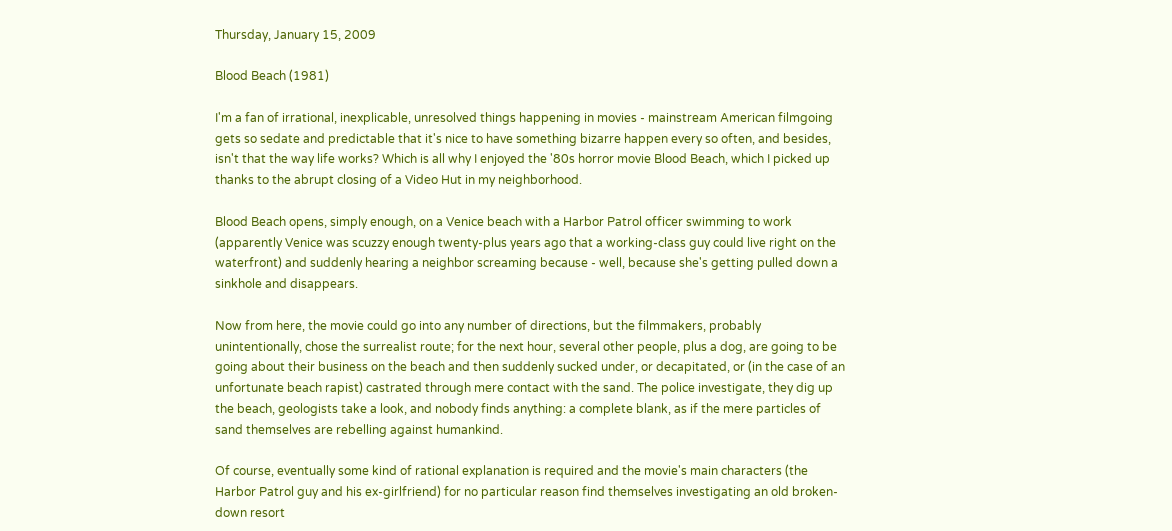Thursday, January 15, 2009

Blood Beach (1981)

I'm a fan of irrational, inexplicable, unresolved things happening in movies - mainstream American filmgoing gets so sedate and predictable that it's nice to have something bizarre happen every so often, and besides, isn't that the way life works? Which is all why I enjoyed the '80s horror movie Blood Beach, which I picked up thanks to the abrupt closing of a Video Hut in my neighborhood.

Blood Beach opens, simply enough, on a Venice beach with a Harbor Patrol officer swimming to work (apparently Venice was scuzzy enough twenty-plus years ago that a working-class guy could live right on the waterfront) and suddenly hearing a neighbor screaming because - well, because she's getting pulled down a sinkhole and disappears.

Now from here, the movie could go into any number of directions, but the filmmakers, probably unintentionally, chose the surrealist route; for the next hour, several other people, plus a dog, are going to be going about their business on the beach and then suddenly sucked under, or decapitated, or (in the case of an unfortunate beach rapist) castrated through mere contact with the sand. The police investigate, they dig up the beach, geologists take a look, and nobody finds anything: a complete blank, as if the mere particles of sand themselves are rebelling against humankind.

Of course, eventually some kind of rational explanation is required and the movie's main characters (the Harbor Patrol guy and his ex-girlfriend) for no particular reason find themselves investigating an old broken-down resort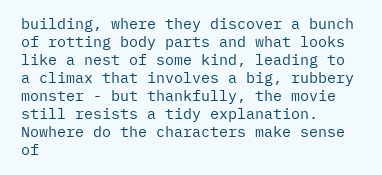building, where they discover a bunch of rotting body parts and what looks like a nest of some kind, leading to a climax that involves a big, rubbery monster - but thankfully, the movie still resists a tidy explanation. Nowhere do the characters make sense of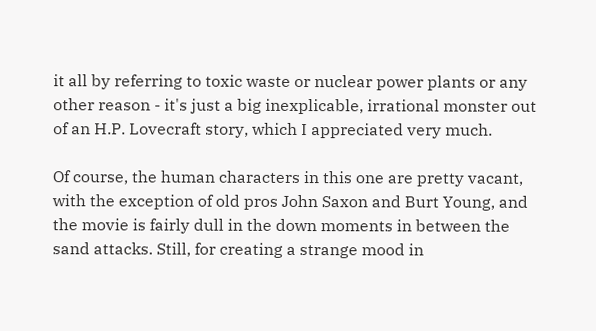it all by referring to toxic waste or nuclear power plants or any other reason - it's just a big inexplicable, irrational monster out of an H.P. Lovecraft story, which I appreciated very much.

Of course, the human characters in this one are pretty vacant, with the exception of old pros John Saxon and Burt Young, and the movie is fairly dull in the down moments in between the sand attacks. Still, for creating a strange mood in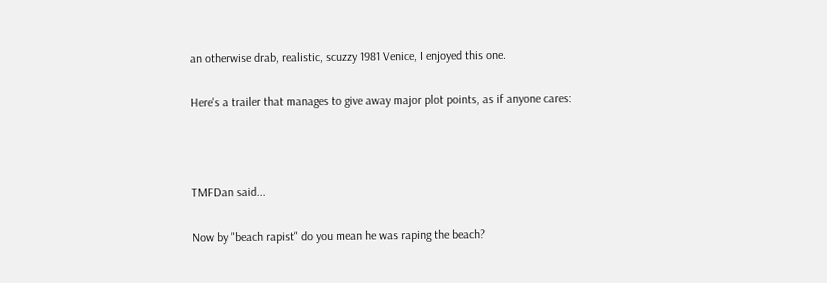an otherwise drab, realistic, scuzzy 1981 Venice, I enjoyed this one.

Here's a trailer that manages to give away major plot points, as if anyone cares:



TMFDan said...

Now by "beach rapist" do you mean he was raping the beach?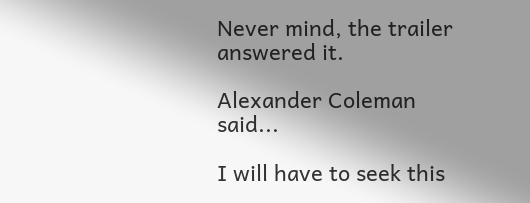Never mind, the trailer answered it.

Alexander Coleman said...

I will have to seek this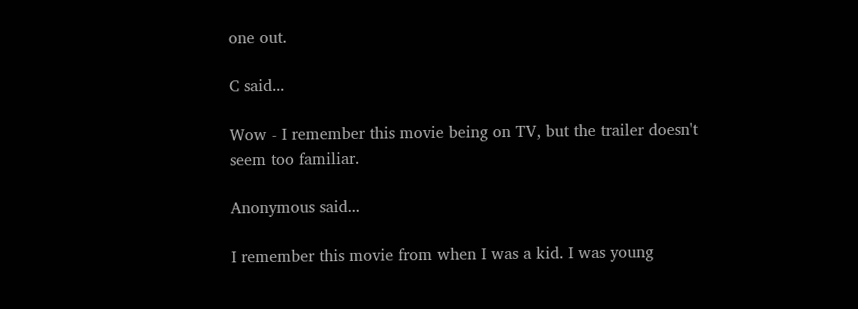one out.

C said...

Wow - I remember this movie being on TV, but the trailer doesn't seem too familiar.

Anonymous said...

I remember this movie from when I was a kid. I was young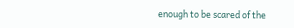enough to be scared of the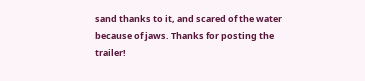sand thanks to it, and scared of the water because of jaws. Thanks for posting the trailer!